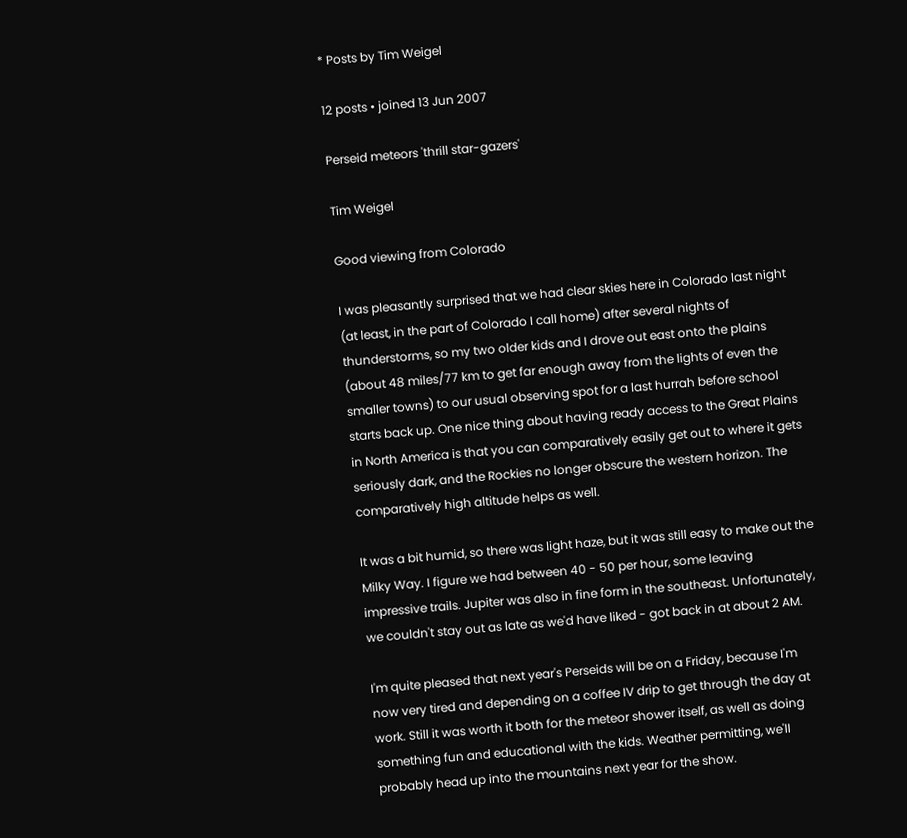* Posts by Tim Weigel

12 posts • joined 13 Jun 2007

Perseid meteors 'thrill star-gazers'

Tim Weigel

Good viewing from Colorado

I was pleasantly surprised that we had clear skies here in Colorado last night (at least, in the part of Colorado I call home) after several nights of thunderstorms, so my two older kids and I drove out east onto the plains (about 48 miles/77 km to get far enough away from the lights of even the smaller towns) to our usual observing spot for a last hurrah before school starts back up. One nice thing about having ready access to the Great Plains in North America is that you can comparatively easily get out to where it gets seriously dark, and the Rockies no longer obscure the western horizon. The comparatively high altitude helps as well.

It was a bit humid, so there was light haze, but it was still easy to make out the Milky Way. I figure we had between 40 - 50 per hour, some leaving impressive trails. Jupiter was also in fine form in the southeast. Unfortunately, we couldn't stay out as late as we'd have liked - got back in at about 2 AM.

I'm quite pleased that next year's Perseids will be on a Friday, because I'm now very tired and depending on a coffee IV drip to get through the day at work. Still it was worth it both for the meteor shower itself, as well as doing something fun and educational with the kids. Weather permitting, we'll probably head up into the mountains next year for the show.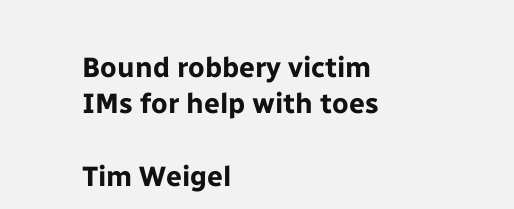Bound robbery victim IMs for help with toes

Tim Weigel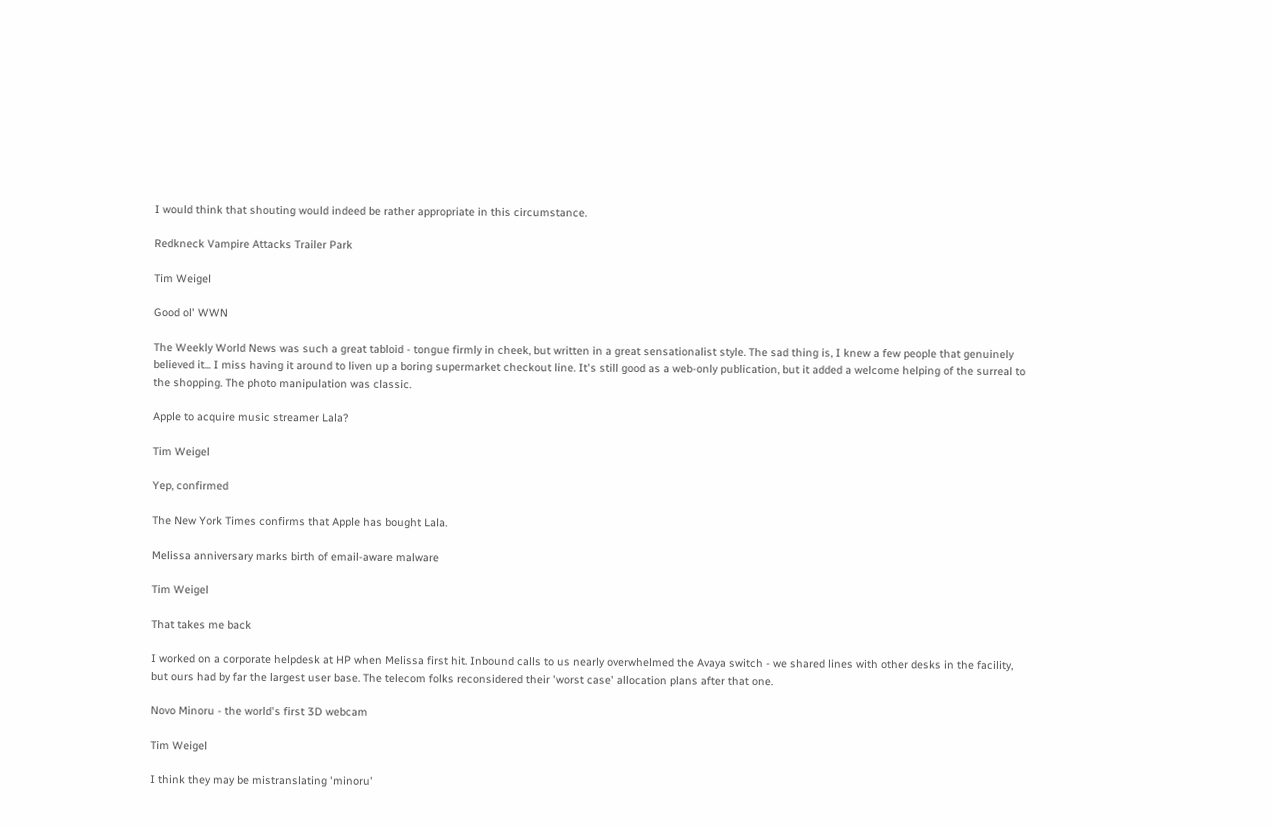I would think that shouting would indeed be rather appropriate in this circumstance.

Redkneck Vampire Attacks Trailer Park

Tim Weigel

Good ol' WWN

The Weekly World News was such a great tabloid - tongue firmly in cheek, but written in a great sensationalist style. The sad thing is, I knew a few people that genuinely believed it... I miss having it around to liven up a boring supermarket checkout line. It's still good as a web-only publication, but it added a welcome helping of the surreal to the shopping. The photo manipulation was classic.

Apple to acquire music streamer Lala?

Tim Weigel

Yep, confirmed

The New York Times confirms that Apple has bought Lala.

Melissa anniversary marks birth of email-aware malware

Tim Weigel

That takes me back

I worked on a corporate helpdesk at HP when Melissa first hit. Inbound calls to us nearly overwhelmed the Avaya switch - we shared lines with other desks in the facility, but ours had by far the largest user base. The telecom folks reconsidered their 'worst case' allocation plans after that one.

Novo Minoru - the world's first 3D webcam

Tim Weigel

I think they may be mistranslating 'minoru'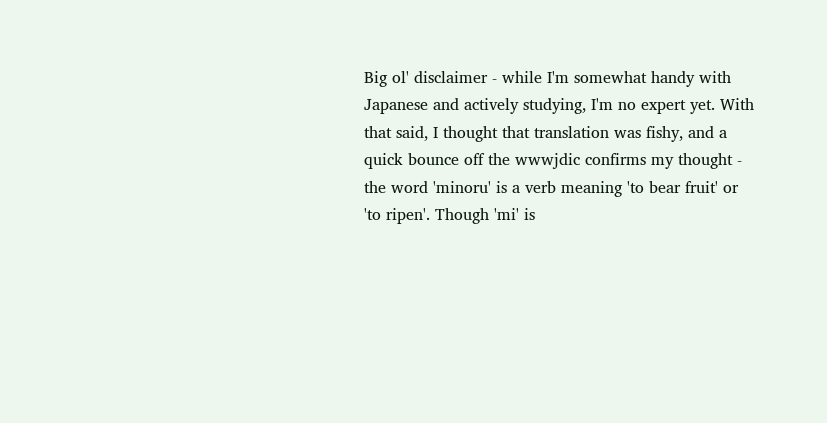Big ol' disclaimer - while I'm somewhat handy with Japanese and actively studying, I'm no expert yet. With that said, I thought that translation was fishy, and a quick bounce off the wwwjdic confirms my thought - the word 'minoru' is a verb meaning 'to bear fruit' or 'to ripen'. Though 'mi' is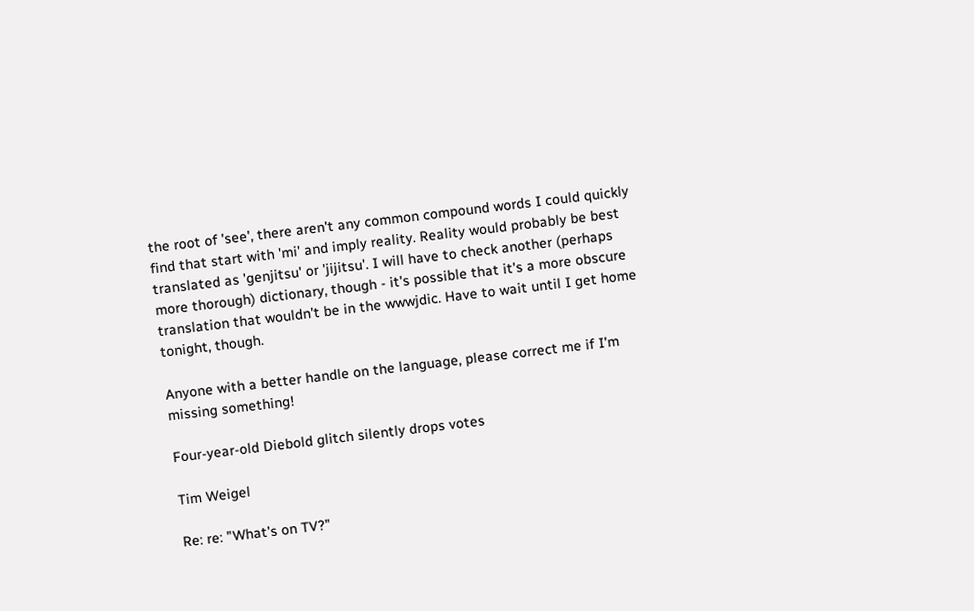the root of 'see', there aren't any common compound words I could quickly find that start with 'mi' and imply reality. Reality would probably be best translated as 'genjitsu' or 'jijitsu'. I will have to check another (perhaps more thorough) dictionary, though - it's possible that it's a more obscure translation that wouldn't be in the wwwjdic. Have to wait until I get home tonight, though.

Anyone with a better handle on the language, please correct me if I'm missing something!

Four-year-old Diebold glitch silently drops votes

Tim Weigel

Re: re: "What's on TV?"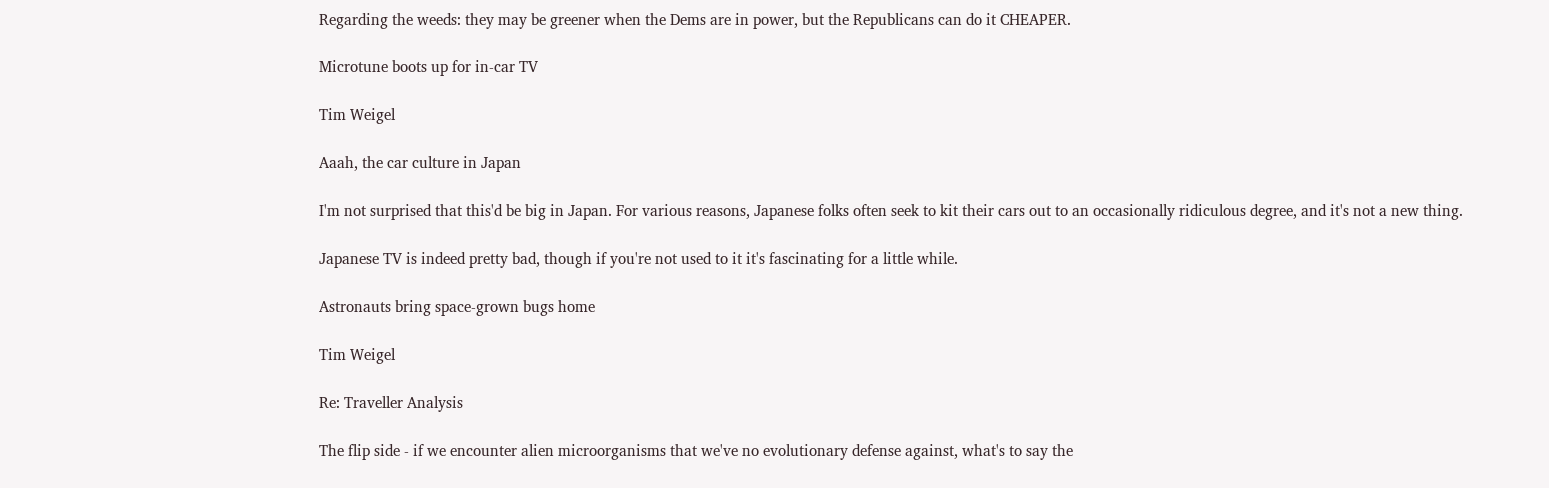Regarding the weeds: they may be greener when the Dems are in power, but the Republicans can do it CHEAPER.

Microtune boots up for in-car TV

Tim Weigel

Aaah, the car culture in Japan

I'm not surprised that this'd be big in Japan. For various reasons, Japanese folks often seek to kit their cars out to an occasionally ridiculous degree, and it's not a new thing.

Japanese TV is indeed pretty bad, though if you're not used to it it's fascinating for a little while.

Astronauts bring space-grown bugs home

Tim Weigel

Re: Traveller Analysis

The flip side - if we encounter alien microorganisms that we've no evolutionary defense against, what's to say the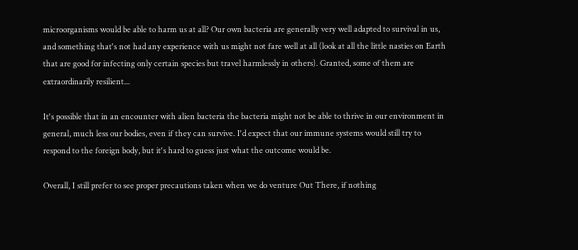microorganisms would be able to harm us at all? Our own bacteria are generally very well adapted to survival in us, and something that's not had any experience with us might not fare well at all (look at all the little nasties on Earth that are good for infecting only certain species but travel harmlessly in others). Granted, some of them are extraordinarily resilient...

It's possible that in an encounter with alien bacteria the bacteria might not be able to thrive in our environment in general, much less our bodies, even if they can survive. I'd expect that our immune systems would still try to respond to the foreign body, but it's hard to guess just what the outcome would be.

Overall, I still prefer to see proper precautions taken when we do venture Out There, if nothing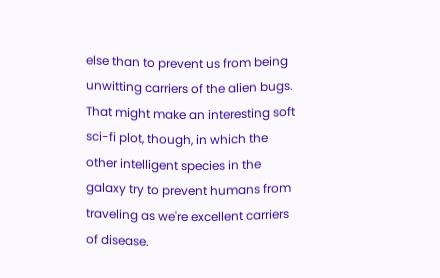else than to prevent us from being unwitting carriers of the alien bugs. That might make an interesting soft sci-fi plot, though, in which the other intelligent species in the galaxy try to prevent humans from traveling as we're excellent carriers of disease.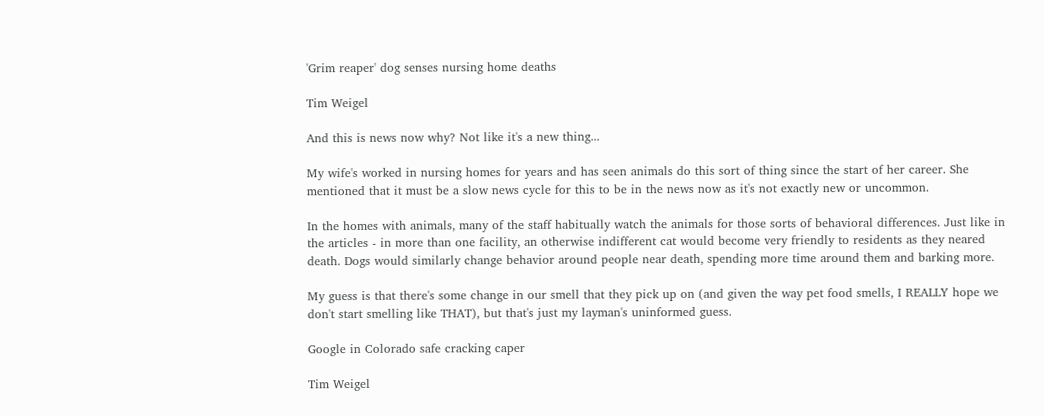'Grim reaper' dog senses nursing home deaths

Tim Weigel

And this is news now why? Not like it's a new thing...

My wife's worked in nursing homes for years and has seen animals do this sort of thing since the start of her career. She mentioned that it must be a slow news cycle for this to be in the news now as it's not exactly new or uncommon.

In the homes with animals, many of the staff habitually watch the animals for those sorts of behavioral differences. Just like in the articles - in more than one facility, an otherwise indifferent cat would become very friendly to residents as they neared death. Dogs would similarly change behavior around people near death, spending more time around them and barking more.

My guess is that there's some change in our smell that they pick up on (and given the way pet food smells, I REALLY hope we don't start smelling like THAT), but that's just my layman's uninformed guess.

Google in Colorado safe cracking caper

Tim Weigel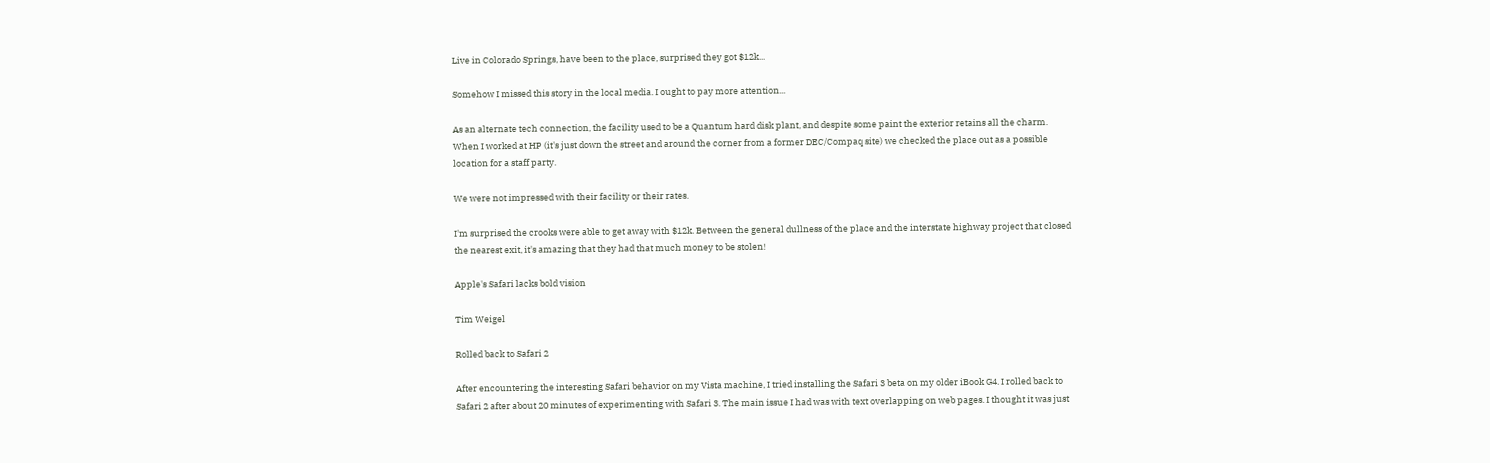Live in Colorado Springs, have been to the place, surprised they got $12k...

Somehow I missed this story in the local media. I ought to pay more attention...

As an alternate tech connection, the facility used to be a Quantum hard disk plant, and despite some paint the exterior retains all the charm. When I worked at HP (it's just down the street and around the corner from a former DEC/Compaq site) we checked the place out as a possible location for a staff party.

We were not impressed with their facility or their rates.

I'm surprised the crooks were able to get away with $12k. Between the general dullness of the place and the interstate highway project that closed the nearest exit, it's amazing that they had that much money to be stolen!

Apple's Safari lacks bold vision

Tim Weigel

Rolled back to Safari 2

After encountering the interesting Safari behavior on my Vista machine, I tried installing the Safari 3 beta on my older iBook G4. I rolled back to Safari 2 after about 20 minutes of experimenting with Safari 3. The main issue I had was with text overlapping on web pages. I thought it was just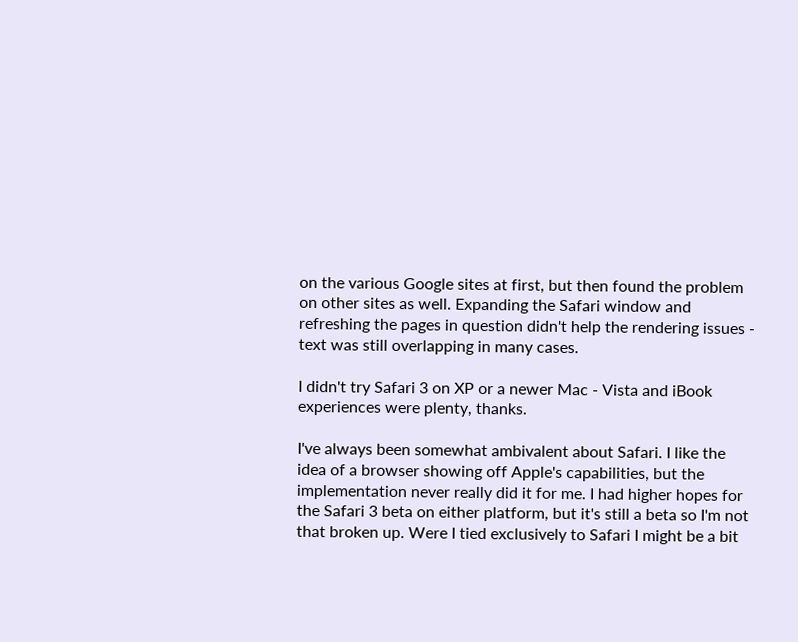on the various Google sites at first, but then found the problem on other sites as well. Expanding the Safari window and refreshing the pages in question didn't help the rendering issues - text was still overlapping in many cases.

I didn't try Safari 3 on XP or a newer Mac - Vista and iBook experiences were plenty, thanks.

I've always been somewhat ambivalent about Safari. I like the idea of a browser showing off Apple's capabilities, but the implementation never really did it for me. I had higher hopes for the Safari 3 beta on either platform, but it's still a beta so I'm not that broken up. Were I tied exclusively to Safari I might be a bit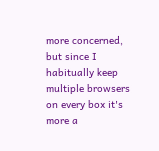more concerned, but since I habitually keep multiple browsers on every box it's more a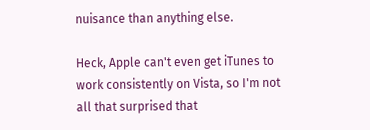nuisance than anything else.

Heck, Apple can't even get iTunes to work consistently on Vista, so I'm not all that surprised that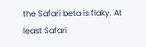the Safari beta is flaky. At least Safari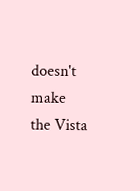doesn't make the Vista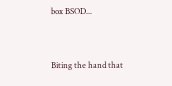box BSOD...


Biting the hand that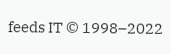feeds IT © 1998–2022